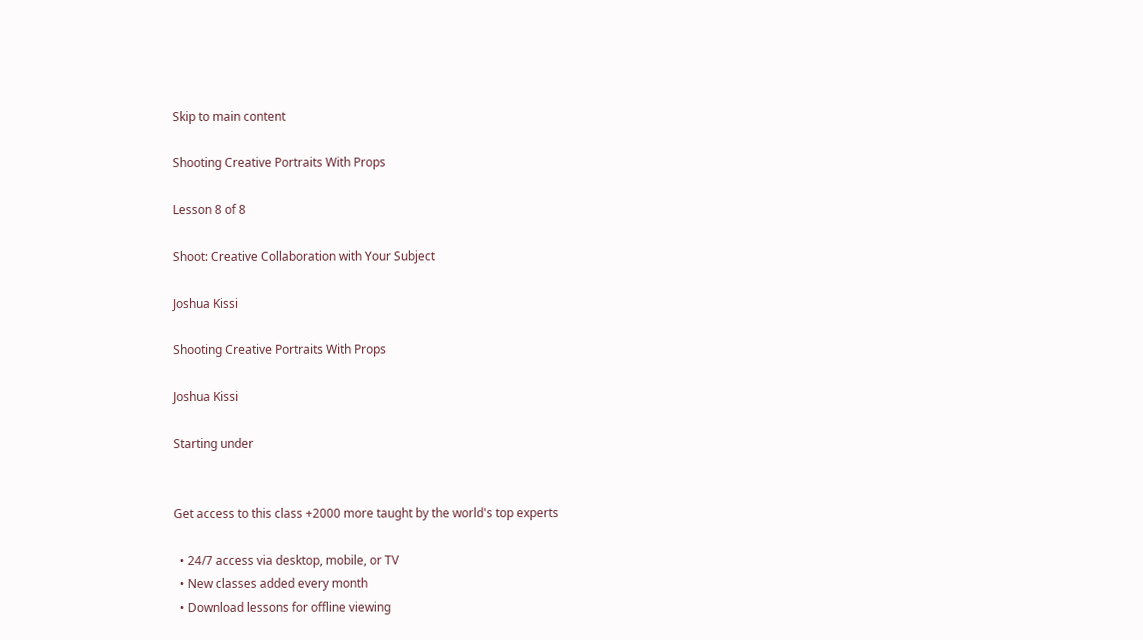Skip to main content

Shooting Creative Portraits With Props

Lesson 8 of 8

Shoot: Creative Collaboration with Your Subject

Joshua Kissi

Shooting Creative Portraits With Props

Joshua Kissi

Starting under


Get access to this class +2000 more taught by the world's top experts

  • 24/7 access via desktop, mobile, or TV
  • New classes added every month
  • Download lessons for offline viewing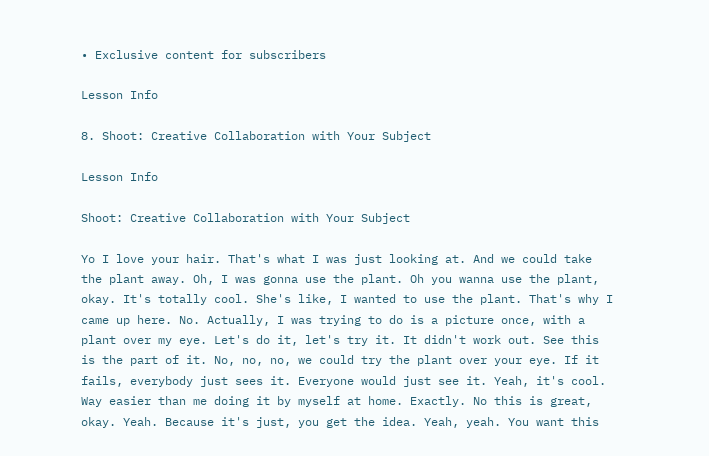• Exclusive content for subscribers

Lesson Info

8. Shoot: Creative Collaboration with Your Subject

Lesson Info

Shoot: Creative Collaboration with Your Subject

Yo I love your hair. That's what I was just looking at. And we could take the plant away. Oh, I was gonna use the plant. Oh you wanna use the plant, okay. It's totally cool. She's like, I wanted to use the plant. That's why I came up here. No. Actually, I was trying to do is a picture once, with a plant over my eye. Let's do it, let's try it. It didn't work out. See this is the part of it. No, no, no, we could try the plant over your eye. If it fails, everybody just sees it. Everyone would just see it. Yeah, it's cool. Way easier than me doing it by myself at home. Exactly. No this is great, okay. Yeah. Because it's just, you get the idea. Yeah, yeah. You want this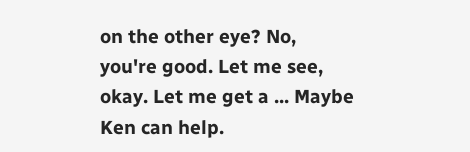on the other eye? No, you're good. Let me see, okay. Let me get a ... Maybe Ken can help.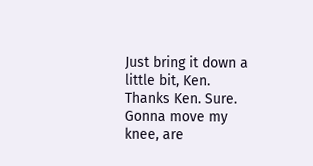Just bring it down a little bit, Ken. Thanks Ken. Sure. Gonna move my knee, are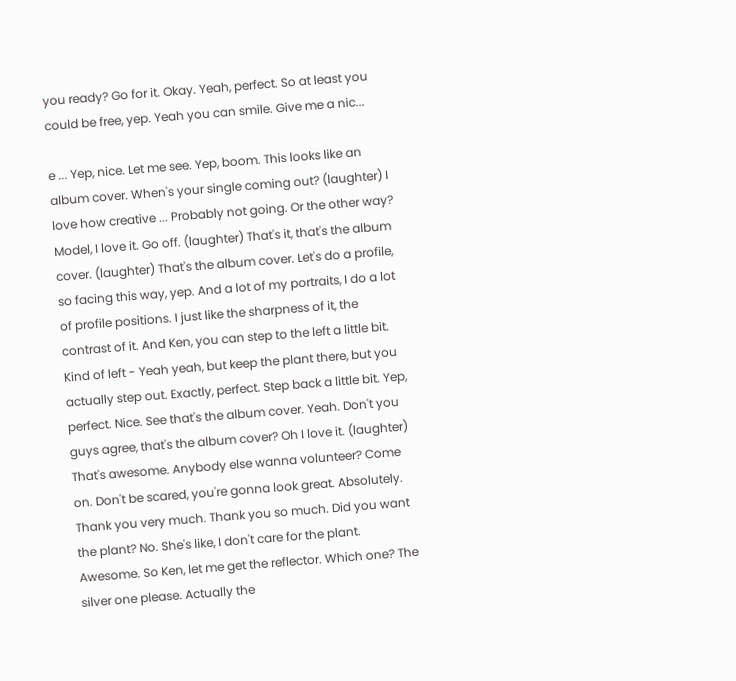you ready? Go for it. Okay. Yeah, perfect. So at least you could be free, yep. Yeah you can smile. Give me a nic...

e ... Yep, nice. Let me see. Yep, boom. This looks like an album cover. When's your single coming out? (laughter) I love how creative ... Probably not going. Or the other way? Model, I love it. Go off. (laughter) That's it, that's the album cover. (laughter) That's the album cover. Let's do a profile, so facing this way, yep. And a lot of my portraits, I do a lot of profile positions. I just like the sharpness of it, the contrast of it. And Ken, you can step to the left a little bit. Kind of left - Yeah yeah, but keep the plant there, but you actually step out. Exactly, perfect. Step back a little bit. Yep, perfect. Nice. See that's the album cover. Yeah. Don't you guys agree, that's the album cover? Oh I love it. (laughter) That's awesome. Anybody else wanna volunteer? Come on. Don't be scared, you're gonna look great. Absolutely. Thank you very much. Thank you so much. Did you want the plant? No. She's like, I don't care for the plant. Awesome. So Ken, let me get the reflector. Which one? The silver one please. Actually the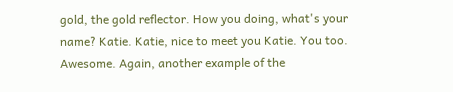gold, the gold reflector. How you doing, what's your name? Katie. Katie, nice to meet you Katie. You too. Awesome. Again, another example of the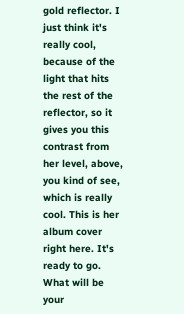gold reflector. I just think it's really cool, because of the light that hits the rest of the reflector, so it gives you this contrast from her level, above, you kind of see, which is really cool. This is her album cover right here. It's ready to go. What will be your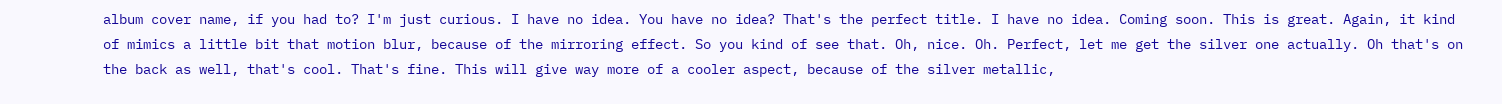album cover name, if you had to? I'm just curious. I have no idea. You have no idea? That's the perfect title. I have no idea. Coming soon. This is great. Again, it kind of mimics a little bit that motion blur, because of the mirroring effect. So you kind of see that. Oh, nice. Oh. Perfect, let me get the silver one actually. Oh that's on the back as well, that's cool. That's fine. This will give way more of a cooler aspect, because of the silver metallic,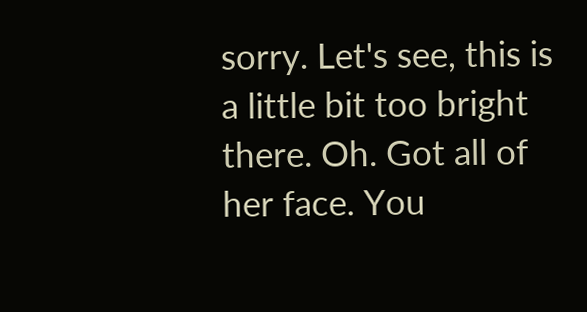sorry. Let's see, this is a little bit too bright there. Oh. Got all of her face. You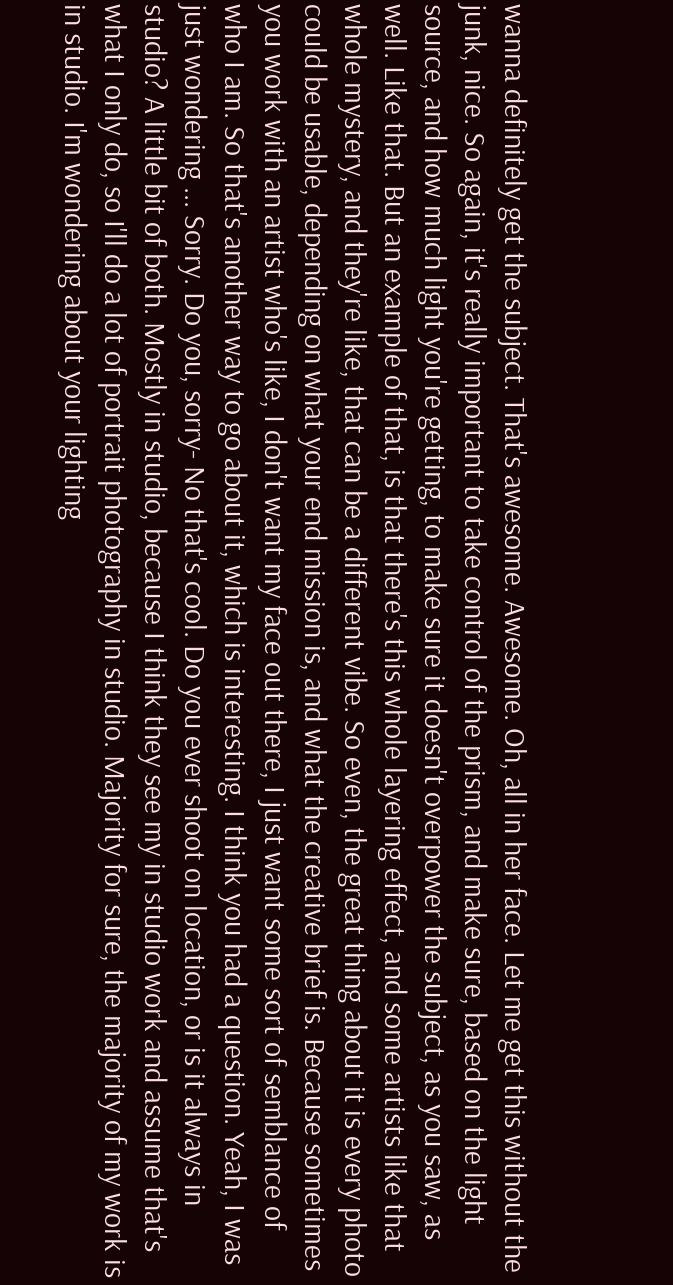wanna definitely get the subject. That's awesome. Awesome. Oh, all in her face. Let me get this without the junk, nice. So again, it's really important to take control of the prism, and make sure, based on the light source, and how much light you're getting, to make sure it doesn't overpower the subject, as you saw, as well. Like that. But an example of that, is that there's this whole layering effect, and some artists like that whole mystery, and they're like, that can be a different vibe. So even, the great thing about it is every photo could be usable, depending on what your end mission is, and what the creative brief is. Because sometimes you work with an artist who's like, I don't want my face out there, I just want some sort of semblance of who I am. So that's another way to go about it, which is interesting. I think you had a question. Yeah, I was just wondering ... Sorry. Do you, sorry- No that's cool. Do you ever shoot on location, or is it always in studio? A little bit of both. Mostly in studio, because I think they see my in studio work and assume that's what I only do, so I'll do a lot of portrait photography in studio. Majority for sure, the majority of my work is in studio. I'm wondering about your lighting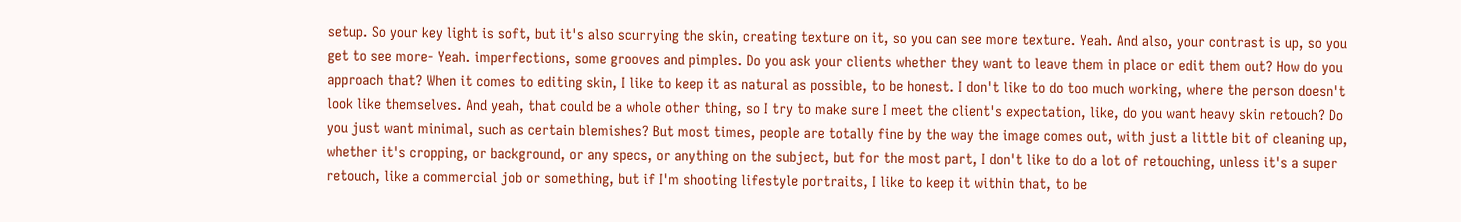setup. So your key light is soft, but it's also scurrying the skin, creating texture on it, so you can see more texture. Yeah. And also, your contrast is up, so you get to see more- Yeah. imperfections, some grooves and pimples. Do you ask your clients whether they want to leave them in place or edit them out? How do you approach that? When it comes to editing skin, I like to keep it as natural as possible, to be honest. I don't like to do too much working, where the person doesn't look like themselves. And yeah, that could be a whole other thing, so I try to make sure I meet the client's expectation, like, do you want heavy skin retouch? Do you just want minimal, such as certain blemishes? But most times, people are totally fine by the way the image comes out, with just a little bit of cleaning up, whether it's cropping, or background, or any specs, or anything on the subject, but for the most part, I don't like to do a lot of retouching, unless it's a super retouch, like a commercial job or something, but if I'm shooting lifestyle portraits, I like to keep it within that, to be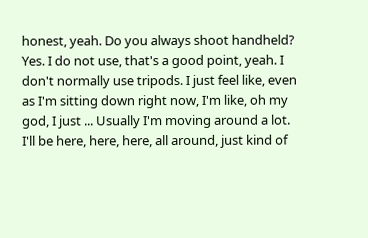honest, yeah. Do you always shoot handheld? Yes. I do not use, that's a good point, yeah. I don't normally use tripods. I just feel like, even as I'm sitting down right now, I'm like, oh my god, I just ... Usually I'm moving around a lot. I'll be here, here, here, all around, just kind of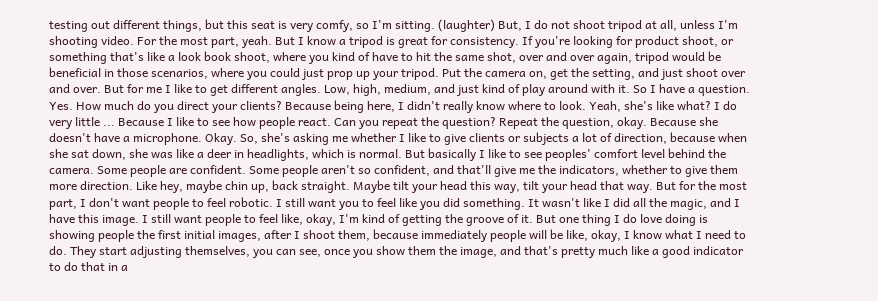testing out different things, but this seat is very comfy, so I'm sitting. (laughter) But, I do not shoot tripod at all, unless I'm shooting video. For the most part, yeah. But I know a tripod is great for consistency. If you're looking for product shoot, or something that's like a look book shoot, where you kind of have to hit the same shot, over and over again, tripod would be beneficial in those scenarios, where you could just prop up your tripod. Put the camera on, get the setting, and just shoot over and over. But for me I like to get different angles. Low, high, medium, and just kind of play around with it. So I have a question. Yes. How much do you direct your clients? Because being here, I didn't really know where to look. Yeah, she's like what? I do very little ... Because I like to see how people react. Can you repeat the question? Repeat the question, okay. Because she doesn't have a microphone. Okay. So, she's asking me whether I like to give clients or subjects a lot of direction, because when she sat down, she was like a deer in headlights, which is normal. But basically I like to see peoples' comfort level behind the camera. Some people are confident. Some people aren't so confident, and that'll give me the indicators, whether to give them more direction. Like hey, maybe chin up, back straight. Maybe tilt your head this way, tilt your head that way. But for the most part, I don't want people to feel robotic. I still want you to feel like you did something. It wasn't like I did all the magic, and I have this image. I still want people to feel like, okay, I'm kind of getting the groove of it. But one thing I do love doing is showing people the first initial images, after I shoot them, because immediately people will be like, okay, I know what I need to do. They start adjusting themselves, you can see, once you show them the image, and that's pretty much like a good indicator to do that in a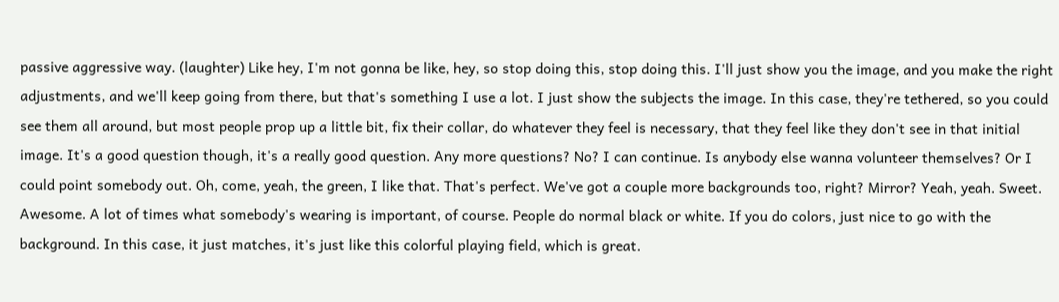passive aggressive way. (laughter) Like hey, I'm not gonna be like, hey, so stop doing this, stop doing this. I'll just show you the image, and you make the right adjustments, and we'll keep going from there, but that's something I use a lot. I just show the subjects the image. In this case, they're tethered, so you could see them all around, but most people prop up a little bit, fix their collar, do whatever they feel is necessary, that they feel like they don't see in that initial image. It's a good question though, it's a really good question. Any more questions? No? I can continue. Is anybody else wanna volunteer themselves? Or I could point somebody out. Oh, come, yeah, the green, I like that. That's perfect. We've got a couple more backgrounds too, right? Mirror? Yeah, yeah. Sweet. Awesome. A lot of times what somebody's wearing is important, of course. People do normal black or white. If you do colors, just nice to go with the background. In this case, it just matches, it's just like this colorful playing field, which is great.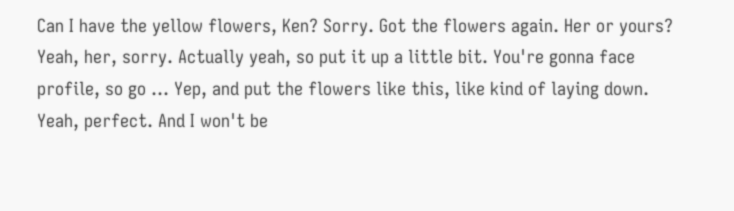Can I have the yellow flowers, Ken? Sorry. Got the flowers again. Her or yours? Yeah, her, sorry. Actually yeah, so put it up a little bit. You're gonna face profile, so go ... Yep, and put the flowers like this, like kind of laying down. Yeah, perfect. And I won't be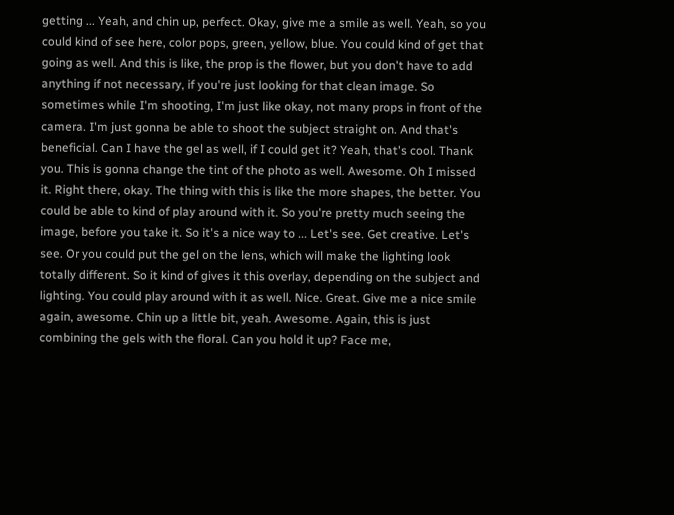getting ... Yeah, and chin up, perfect. Okay, give me a smile as well. Yeah, so you could kind of see here, color pops, green, yellow, blue. You could kind of get that going as well. And this is like, the prop is the flower, but you don't have to add anything if not necessary, if you're just looking for that clean image. So sometimes while I'm shooting, I'm just like okay, not many props in front of the camera. I'm just gonna be able to shoot the subject straight on. And that's beneficial. Can I have the gel as well, if I could get it? Yeah, that's cool. Thank you. This is gonna change the tint of the photo as well. Awesome. Oh I missed it. Right there, okay. The thing with this is like the more shapes, the better. You could be able to kind of play around with it. So you're pretty much seeing the image, before you take it. So it's a nice way to ... Let's see. Get creative. Let's see. Or you could put the gel on the lens, which will make the lighting look totally different. So it kind of gives it this overlay, depending on the subject and lighting. You could play around with it as well. Nice. Great. Give me a nice smile again, awesome. Chin up a little bit, yeah. Awesome. Again, this is just combining the gels with the floral. Can you hold it up? Face me,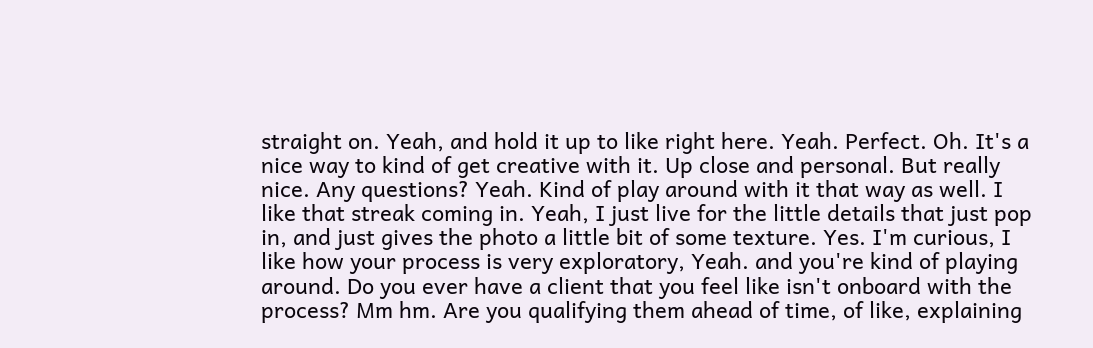straight on. Yeah, and hold it up to like right here. Yeah. Perfect. Oh. It's a nice way to kind of get creative with it. Up close and personal. But really nice. Any questions? Yeah. Kind of play around with it that way as well. I like that streak coming in. Yeah, I just live for the little details that just pop in, and just gives the photo a little bit of some texture. Yes. I'm curious, I like how your process is very exploratory, Yeah. and you're kind of playing around. Do you ever have a client that you feel like isn't onboard with the process? Mm hm. Are you qualifying them ahead of time, of like, explaining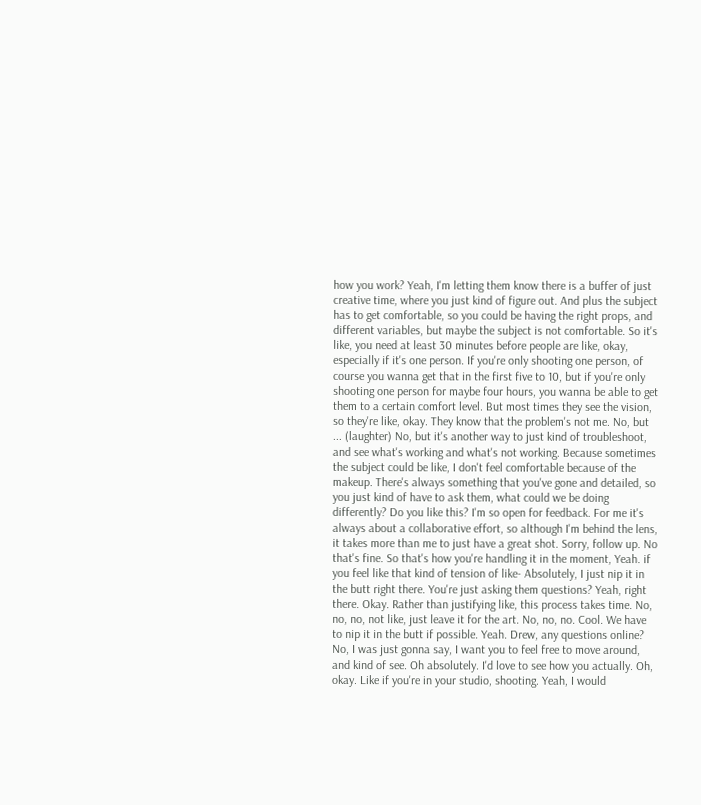how you work? Yeah, I'm letting them know there is a buffer of just creative time, where you just kind of figure out. And plus the subject has to get comfortable, so you could be having the right props, and different variables, but maybe the subject is not comfortable. So it's like, you need at least 30 minutes before people are like, okay, especially if it's one person. If you're only shooting one person, of course you wanna get that in the first five to 10, but if you're only shooting one person for maybe four hours, you wanna be able to get them to a certain comfort level. But most times they see the vision, so they're like, okay. They know that the problem's not me. No, but ... (laughter) No, but it's another way to just kind of troubleshoot, and see what's working and what's not working. Because sometimes the subject could be like, I don't feel comfortable because of the makeup. There's always something that you've gone and detailed, so you just kind of have to ask them, what could we be doing differently? Do you like this? I'm so open for feedback. For me it's always about a collaborative effort, so although I'm behind the lens, it takes more than me to just have a great shot. Sorry, follow up. No that's fine. So that's how you're handling it in the moment, Yeah. if you feel like that kind of tension of like- Absolutely, I just nip it in the butt right there. You're just asking them questions? Yeah, right there. Okay. Rather than justifying like, this process takes time. No, no, no, not like, just leave it for the art. No, no, no. Cool. We have to nip it in the butt if possible. Yeah. Drew, any questions online? No, I was just gonna say, I want you to feel free to move around, and kind of see. Oh absolutely. I'd love to see how you actually. Oh, okay. Like if you're in your studio, shooting. Yeah, I would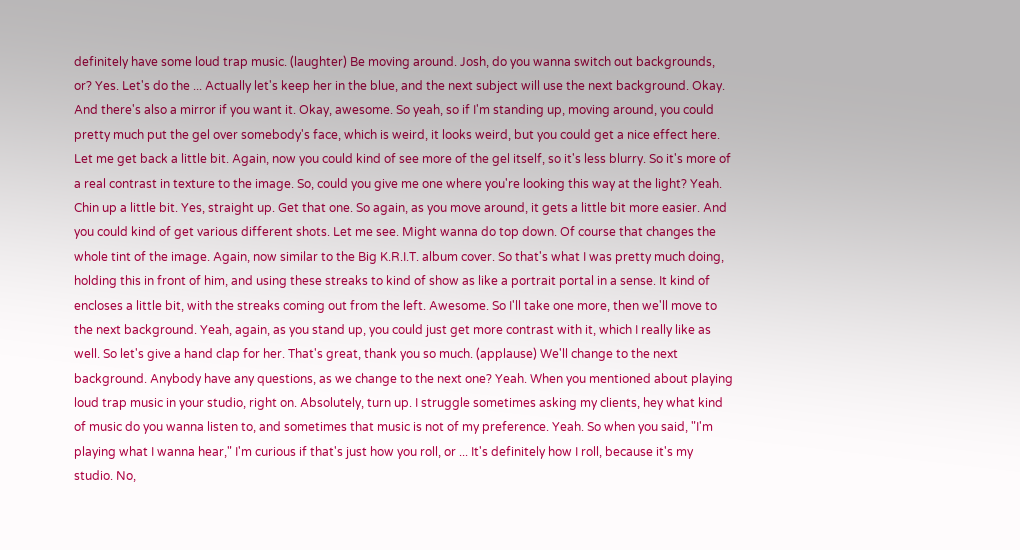definitely have some loud trap music. (laughter) Be moving around. Josh, do you wanna switch out backgrounds, or? Yes. Let's do the ... Actually let's keep her in the blue, and the next subject will use the next background. Okay. And there's also a mirror if you want it. Okay, awesome. So yeah, so if I'm standing up, moving around, you could pretty much put the gel over somebody's face, which is weird, it looks weird, but you could get a nice effect here. Let me get back a little bit. Again, now you could kind of see more of the gel itself, so it's less blurry. So it's more of a real contrast in texture to the image. So, could you give me one where you're looking this way at the light? Yeah. Chin up a little bit. Yes, straight up. Get that one. So again, as you move around, it gets a little bit more easier. And you could kind of get various different shots. Let me see. Might wanna do top down. Of course that changes the whole tint of the image. Again, now similar to the Big K.R.I.T. album cover. So that's what I was pretty much doing, holding this in front of him, and using these streaks to kind of show as like a portrait portal in a sense. It kind of encloses a little bit, with the streaks coming out from the left. Awesome. So I'll take one more, then we'll move to the next background. Yeah, again, as you stand up, you could just get more contrast with it, which I really like as well. So let's give a hand clap for her. That's great, thank you so much. (applause) We'll change to the next background. Anybody have any questions, as we change to the next one? Yeah. When you mentioned about playing loud trap music in your studio, right on. Absolutely, turn up. I struggle sometimes asking my clients, hey what kind of music do you wanna listen to, and sometimes that music is not of my preference. Yeah. So when you said, "I'm playing what I wanna hear," I'm curious if that's just how you roll, or ... It's definitely how I roll, because it's my studio. No,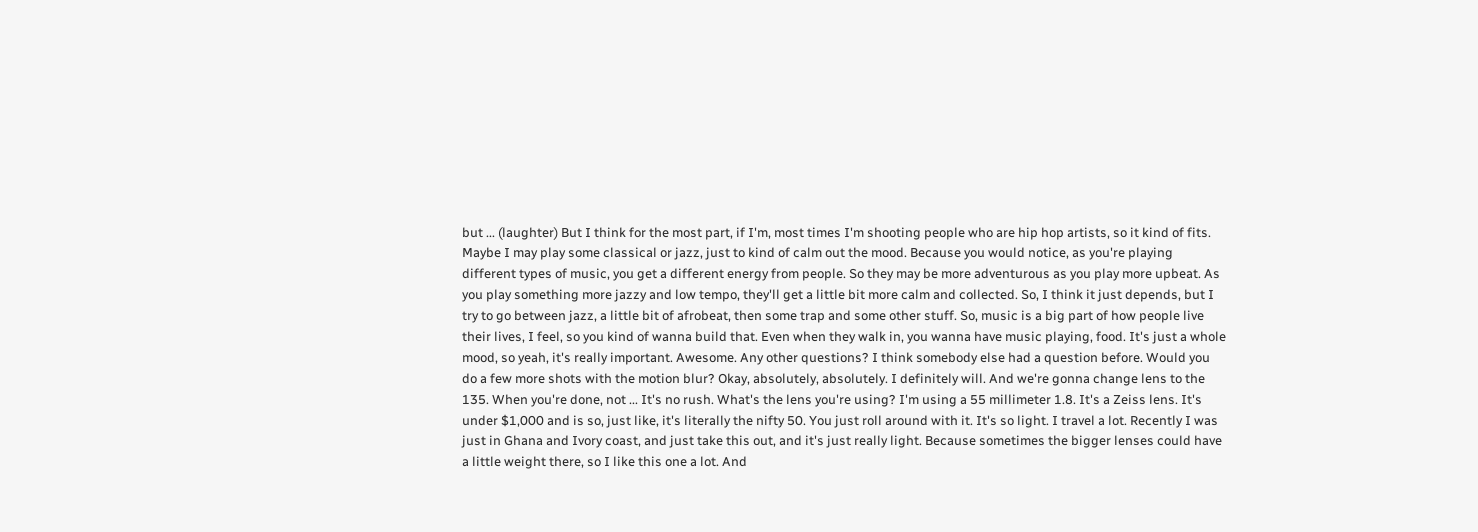but ... (laughter) But I think for the most part, if I'm, most times I'm shooting people who are hip hop artists, so it kind of fits. Maybe I may play some classical or jazz, just to kind of calm out the mood. Because you would notice, as you're playing different types of music, you get a different energy from people. So they may be more adventurous as you play more upbeat. As you play something more jazzy and low tempo, they'll get a little bit more calm and collected. So, I think it just depends, but I try to go between jazz, a little bit of afrobeat, then some trap and some other stuff. So, music is a big part of how people live their lives, I feel, so you kind of wanna build that. Even when they walk in, you wanna have music playing, food. It's just a whole mood, so yeah, it's really important. Awesome. Any other questions? I think somebody else had a question before. Would you do a few more shots with the motion blur? Okay, absolutely, absolutely. I definitely will. And we're gonna change lens to the 135. When you're done, not ... It's no rush. What's the lens you're using? I'm using a 55 millimeter 1.8. It's a Zeiss lens. It's under $1,000 and is so, just like, it's literally the nifty 50. You just roll around with it. It's so light. I travel a lot. Recently I was just in Ghana and Ivory coast, and just take this out, and it's just really light. Because sometimes the bigger lenses could have a little weight there, so I like this one a lot. And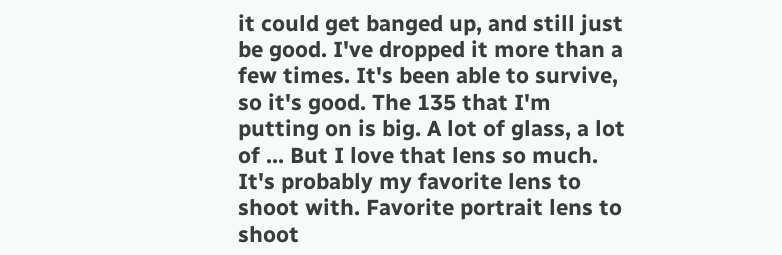it could get banged up, and still just be good. I've dropped it more than a few times. It's been able to survive, so it's good. The 135 that I'm putting on is big. A lot of glass, a lot of ... But I love that lens so much. It's probably my favorite lens to shoot with. Favorite portrait lens to shoot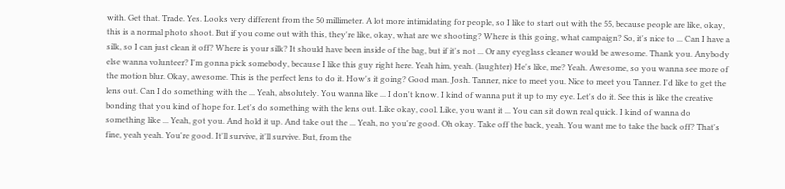with. Get that. Trade. Yes. Looks very different from the 50 millimeter. A lot more intimidating for people, so I like to start out with the 55, because people are like, okay, this is a normal photo shoot. But if you come out with this, they're like, okay, what are we shooting? Where is this going, what campaign? So, it's nice to ... Can I have a silk, so I can just clean it off? Where is your silk? It should have been inside of the bag, but if it's not ... Or any eyeglass cleaner would be awesome. Thank you. Anybody else wanna volunteer? I'm gonna pick somebody, because I like this guy right here. Yeah him, yeah. (laughter) He's like, me? Yeah. Awesome, so you wanna see more of the motion blur. Okay, awesome. This is the perfect lens to do it. How's it going? Good man. Josh. Tanner, nice to meet you. Nice to meet you Tanner. I'd like to get the lens out. Can I do something with the ... Yeah, absolutely. You wanna like ... I don't know. I kind of wanna put it up to my eye. Let's do it. See this is like the creative bonding that you kind of hope for. Let's do something with the lens out. Like okay, cool. Like, you want it ... You can sit down real quick. I kind of wanna do something like ... Yeah, got you. And hold it up. And take out the ... Yeah, no you're good. Oh okay. Take off the back, yeah. You want me to take the back off? That's fine, yeah yeah. You're good. It'll survive, it'll survive. But, from the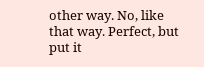other way. No, like that way. Perfect, but put it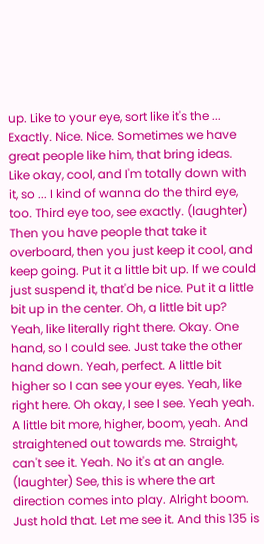up. Like to your eye, sort like it's the ... Exactly. Nice. Nice. Sometimes we have great people like him, that bring ideas. Like okay, cool, and I'm totally down with it, so ... I kind of wanna do the third eye, too. Third eye too, see exactly. (laughter) Then you have people that take it overboard, then you just keep it cool, and keep going. Put it a little bit up. If we could just suspend it, that'd be nice. Put it a little bit up in the center. Oh, a little bit up? Yeah, like literally right there. Okay. One hand, so I could see. Just take the other hand down. Yeah, perfect. A little bit higher so I can see your eyes. Yeah, like right here. Oh okay, I see I see. Yeah yeah. A little bit more, higher, boom, yeah. And straightened out towards me. Straight, can't see it. Yeah. No it's at an angle. (laughter) See, this is where the art direction comes into play. Alright boom. Just hold that. Let me see it. And this 135 is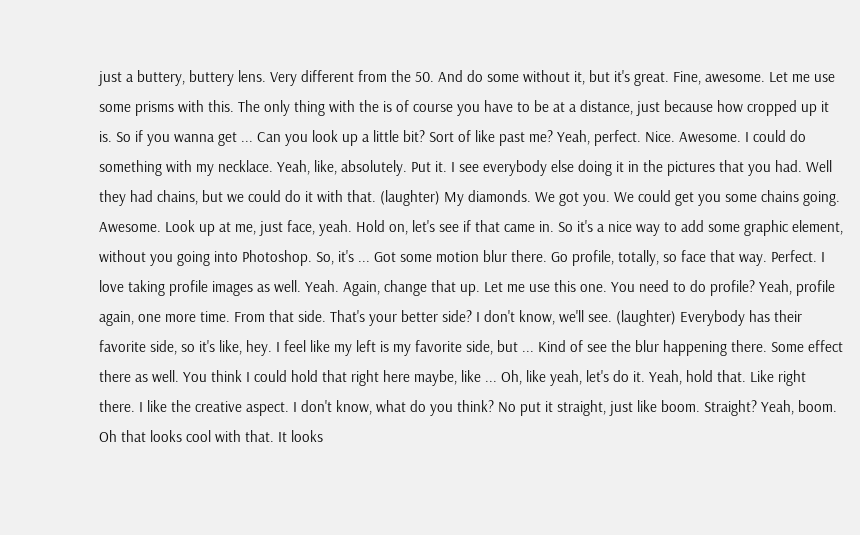just a buttery, buttery lens. Very different from the 50. And do some without it, but it's great. Fine, awesome. Let me use some prisms with this. The only thing with the is of course you have to be at a distance, just because how cropped up it is. So if you wanna get ... Can you look up a little bit? Sort of like past me? Yeah, perfect. Nice. Awesome. I could do something with my necklace. Yeah, like, absolutely. Put it. I see everybody else doing it in the pictures that you had. Well they had chains, but we could do it with that. (laughter) My diamonds. We got you. We could get you some chains going. Awesome. Look up at me, just face, yeah. Hold on, let's see if that came in. So it's a nice way to add some graphic element, without you going into Photoshop. So, it's ... Got some motion blur there. Go profile, totally, so face that way. Perfect. I love taking profile images as well. Yeah. Again, change that up. Let me use this one. You need to do profile? Yeah, profile again, one more time. From that side. That's your better side? I don't know, we'll see. (laughter) Everybody has their favorite side, so it's like, hey. I feel like my left is my favorite side, but ... Kind of see the blur happening there. Some effect there as well. You think I could hold that right here maybe, like ... Oh, like yeah, let's do it. Yeah, hold that. Like right there. I like the creative aspect. I don't know, what do you think? No put it straight, just like boom. Straight? Yeah, boom. Oh that looks cool with that. It looks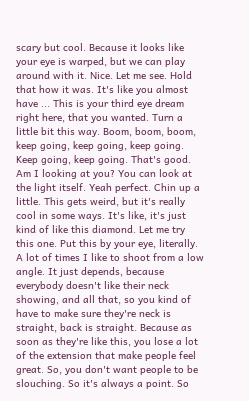scary but cool. Because it looks like your eye is warped, but we can play around with it. Nice. Let me see. Hold that how it was. It's like you almost have ... This is your third eye dream right here, that you wanted. Turn a little bit this way. Boom, boom, boom, keep going, keep going, keep going. Keep going, keep going. That's good. Am I looking at you? You can look at the light itself. Yeah perfect. Chin up a little. This gets weird, but it's really cool in some ways. It's like, it's just kind of like this diamond. Let me try this one. Put this by your eye, literally. A lot of times I like to shoot from a low angle. It just depends, because everybody doesn't like their neck showing, and all that, so you kind of have to make sure they're neck is straight, back is straight. Because as soon as they're like this, you lose a lot of the extension that make people feel great. So, you don't want people to be slouching. So it's always a point. So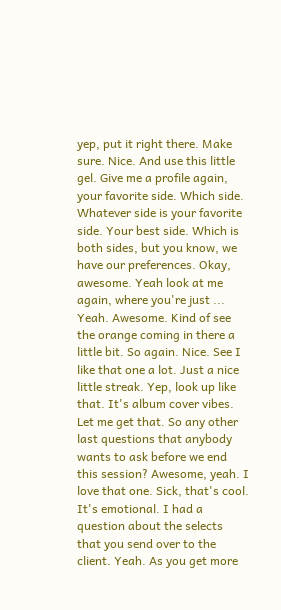yep, put it right there. Make sure. Nice. And use this little gel. Give me a profile again, your favorite side. Which side. Whatever side is your favorite side. Your best side. Which is both sides, but you know, we have our preferences. Okay, awesome. Yeah look at me again, where you're just ... Yeah. Awesome. Kind of see the orange coming in there a little bit. So again. Nice. See I like that one a lot. Just a nice little streak. Yep, look up like that. It's album cover vibes. Let me get that. So any other last questions that anybody wants to ask before we end this session? Awesome, yeah. I love that one. Sick, that's cool. It's emotional. I had a question about the selects that you send over to the client. Yeah. As you get more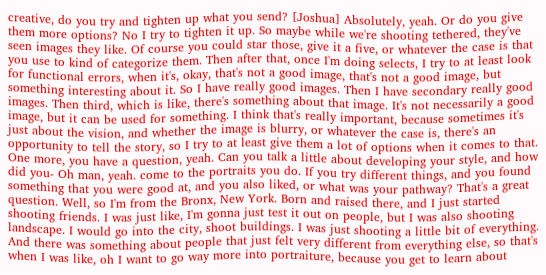creative, do you try and tighten up what you send? [Joshua] Absolutely, yeah. Or do you give them more options? No I try to tighten it up. So maybe while we're shooting tethered, they've seen images they like. Of course you could star those, give it a five, or whatever the case is that you use to kind of categorize them. Then after that, once I'm doing selects, I try to at least look for functional errors, when it's, okay, that's not a good image, that's not a good image, but something interesting about it. So I have really good images. Then I have secondary really good images. Then third, which is like, there's something about that image. It's not necessarily a good image, but it can be used for something. I think that's really important, because sometimes it's just about the vision, and whether the image is blurry, or whatever the case is, there's an opportunity to tell the story, so I try to at least give them a lot of options when it comes to that. One more, you have a question, yeah. Can you talk a little about developing your style, and how did you- Oh man, yeah. come to the portraits you do. If you try different things, and you found something that you were good at, and you also liked, or what was your pathway? That's a great question. Well, so I'm from the Bronx, New York. Born and raised there, and I just started shooting friends. I was just like, I'm gonna just test it out on people, but I was also shooting landscape. I would go into the city, shoot buildings. I was just shooting a little bit of everything. And there was something about people that just felt very different from everything else, so that's when I was like, oh I want to go way more into portraiture, because you get to learn about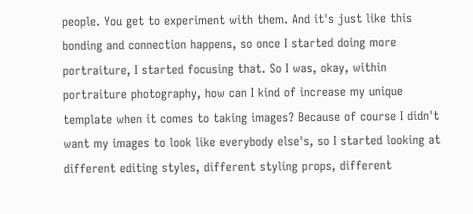people. You get to experiment with them. And it's just like this bonding and connection happens, so once I started doing more portraiture, I started focusing that. So I was, okay, within portraiture photography, how can I kind of increase my unique template when it comes to taking images? Because of course I didn't want my images to look like everybody else's, so I started looking at different editing styles, different styling props, different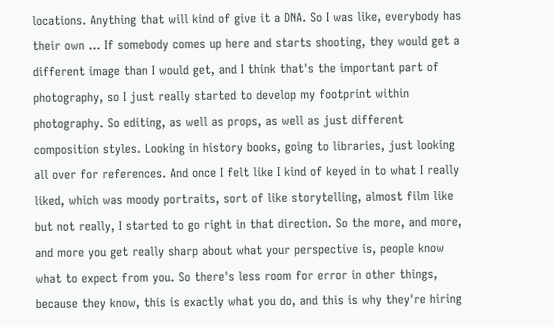locations. Anything that will kind of give it a DNA. So I was like, everybody has their own ... If somebody comes up here and starts shooting, they would get a different image than I would get, and I think that's the important part of photography, so I just really started to develop my footprint within photography. So editing, as well as props, as well as just different composition styles. Looking in history books, going to libraries, just looking all over for references. And once I felt like I kind of keyed in to what I really liked, which was moody portraits, sort of like storytelling, almost film like but not really, I started to go right in that direction. So the more, and more, and more you get really sharp about what your perspective is, people know what to expect from you. So there's less room for error in other things, because they know, this is exactly what you do, and this is why they're hiring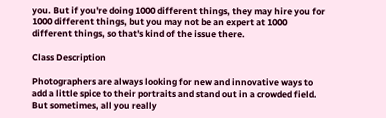you. But if you're doing 1000 different things, they may hire you for 1000 different things, but you may not be an expert at 1000 different things, so that's kind of the issue there.

Class Description

Photographers are always looking for new and innovative ways to add a little spice to their portraits and stand out in a crowded field. But sometimes, all you really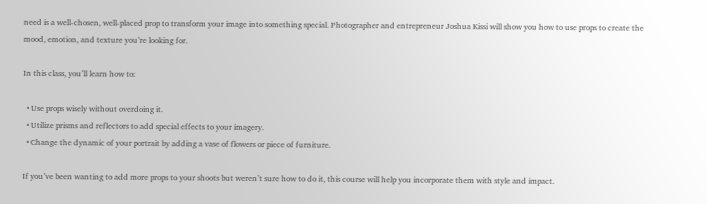need is a well-chosen, well-placed prop to transform your image into something special. Photographer and entrepreneur Joshua Kissi will show you how to use props to create the mood, emotion, and texture you’re looking for.

In this class, you’ll learn how to:

  • Use props wisely without overdoing it.
  • Utilize prisms and reflectors to add special effects to your imagery.
  • Change the dynamic of your portrait by adding a vase of flowers or piece of furniture.

If you’ve been wanting to add more props to your shoots but weren’t sure how to do it, this course will help you incorporate them with style and impact.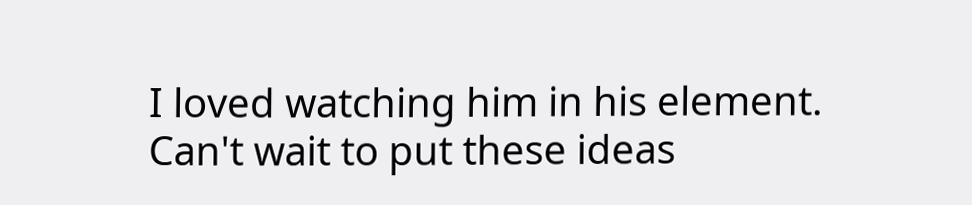I loved watching him in his element. Can't wait to put these ideas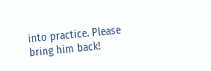into practice. Please bring him back!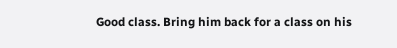Good class. Bring him back for a class on his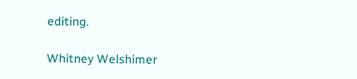editing.

Whitney Welshimer